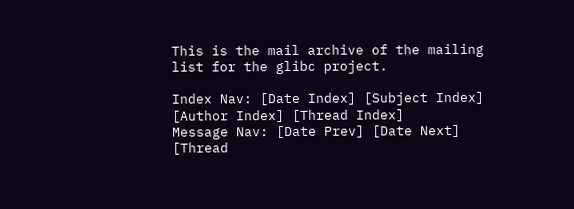This is the mail archive of the mailing list for the glibc project.

Index Nav: [Date Index] [Subject Index] [Author Index] [Thread Index]
Message Nav: [Date Prev] [Date Next] [Thread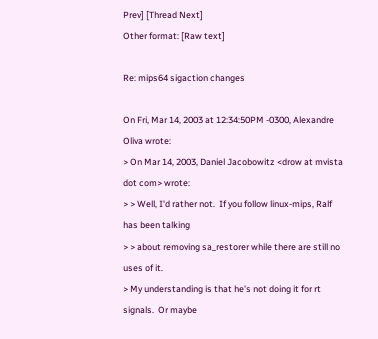Prev] [Thread Next]
Other format: [Raw text]

Re: mips64 sigaction changes

On Fri, Mar 14, 2003 at 12:34:50PM -0300, Alexandre Oliva wrote:
> On Mar 14, 2003, Daniel Jacobowitz <drow at mvista dot com> wrote:
> > Well, I'd rather not.  If you follow linux-mips, Ralf has been talking
> > about removing sa_restorer while there are still no uses of it.
> My understanding is that he's not doing it for rt signals.  Or maybe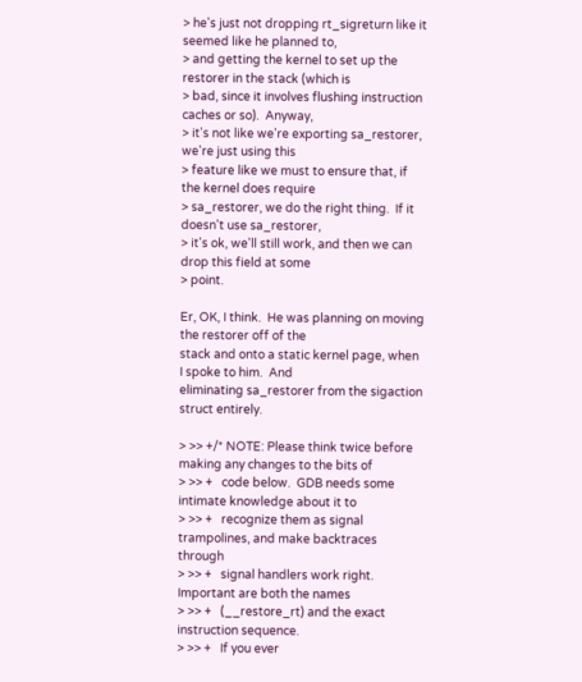> he's just not dropping rt_sigreturn like it seemed like he planned to,
> and getting the kernel to set up the restorer in the stack (which is
> bad, since it involves flushing instruction caches or so).  Anyway,
> it's not like we're exporting sa_restorer, we're just using this
> feature like we must to ensure that, if the kernel does require
> sa_restorer, we do the right thing.  If it doesn't use sa_restorer,
> it's ok, we'll still work, and then we can drop this field at some
> point.

Er, OK, I think.  He was planning on moving the restorer off of the
stack and onto a static kernel page, when I spoke to him.  And
eliminating sa_restorer from the sigaction struct entirely.

> >> +/* NOTE: Please think twice before making any changes to the bits of
> >> +   code below.  GDB needs some intimate knowledge about it to
> >> +   recognize them as signal trampolines, and make backtraces through
> >> +   signal handlers work right.  Important are both the names
> >> +   (__restore_rt) and the exact instruction sequence.
> >> +   If you ever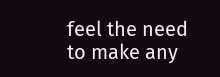feel the need to make any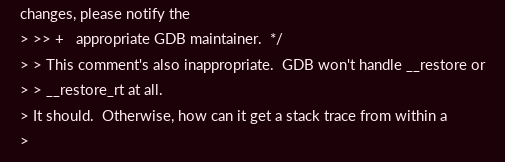changes, please notify the
> >> +   appropriate GDB maintainer.  */
> > This comment's also inappropriate.  GDB won't handle __restore or
> > __restore_rt at all.
> It should.  Otherwise, how can it get a stack trace from within a
>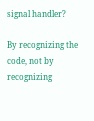signal handler?

By recognizing the code, not by recognizing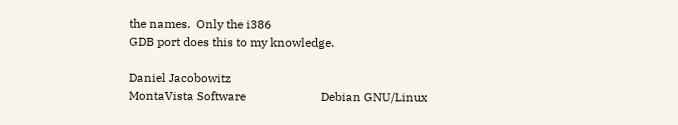the names.  Only the i386
GDB port does this to my knowledge.

Daniel Jacobowitz
MontaVista Software                         Debian GNU/Linux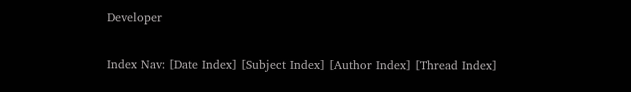Developer

Index Nav: [Date Index] [Subject Index] [Author Index] [Thread Index]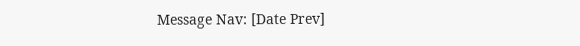Message Nav: [Date Prev]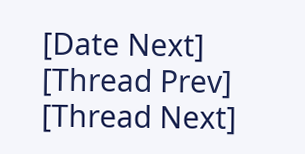[Date Next] [Thread Prev] [Thread Next]